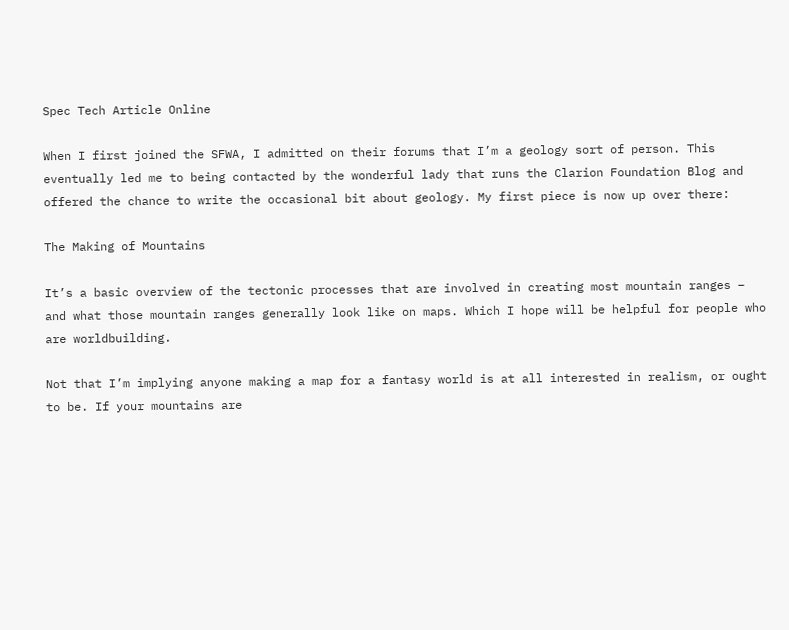Spec Tech Article Online

When I first joined the SFWA, I admitted on their forums that I’m a geology sort of person. This eventually led me to being contacted by the wonderful lady that runs the Clarion Foundation Blog and offered the chance to write the occasional bit about geology. My first piece is now up over there:

The Making of Mountains

It’s a basic overview of the tectonic processes that are involved in creating most mountain ranges – and what those mountain ranges generally look like on maps. Which I hope will be helpful for people who are worldbuilding.

Not that I’m implying anyone making a map for a fantasy world is at all interested in realism, or ought to be. If your mountains are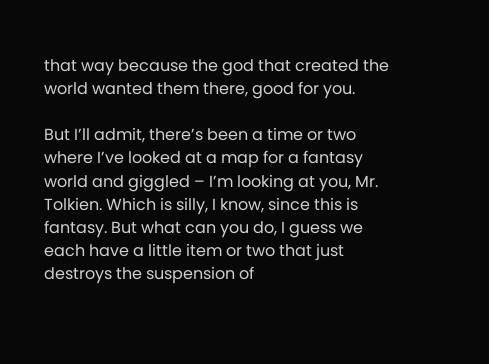that way because the god that created the world wanted them there, good for you.

But I’ll admit, there’s been a time or two where I’ve looked at a map for a fantasy world and giggled – I’m looking at you, Mr. Tolkien. Which is silly, I know, since this is fantasy. But what can you do, I guess we each have a little item or two that just destroys the suspension of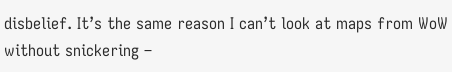disbelief. It’s the same reason I can’t look at maps from WoW without snickering –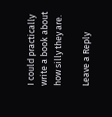I could practically write a book about how silly they are.

Leave a Reply